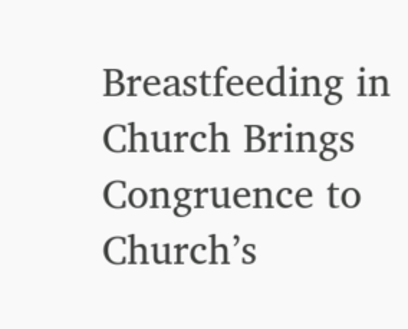Breastfeeding in Church Brings Congruence to Church’s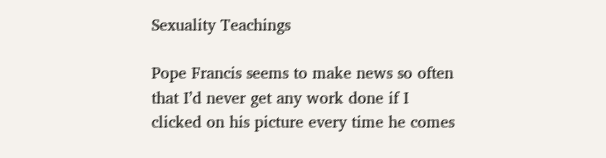Sexuality Teachings

Pope Francis seems to make news so often that I’d never get any work done if I clicked on his picture every time he comes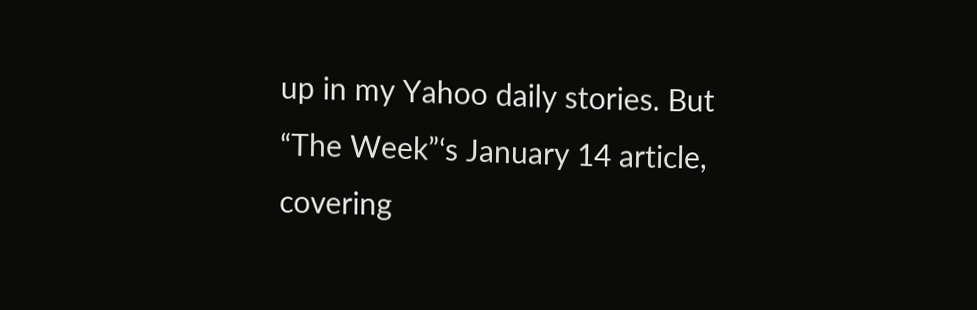up in my Yahoo daily stories. But “The Week”‘s January 14 article, covering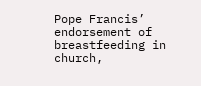Pope Francis’ endorsement of breastfeeding in church,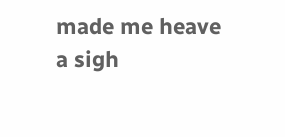made me heave a sigh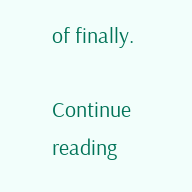of finally.

Continue reading